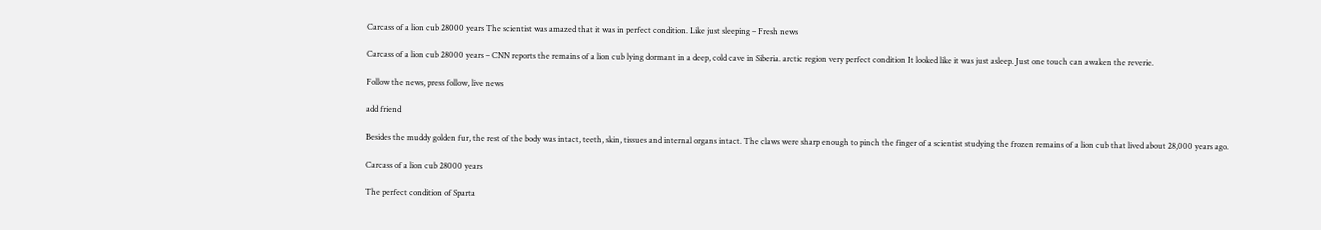Carcass of a lion cub 28000 years The scientist was amazed that it was in perfect condition. Like just sleeping – Fresh news

Carcass of a lion cub 28000 years – CNN reports the remains of a lion cub lying dormant in a deep, cold cave in Siberia. arctic region very perfect condition It looked like it was just asleep. Just one touch can awaken the reverie.

Follow the news, press follow, live news

add friend

Besides the muddy golden fur, the rest of the body was intact, teeth, skin, tissues and internal organs intact. The claws were sharp enough to pinch the finger of a scientist studying the frozen remains of a lion cub that lived about 28,000 years ago.

Carcass of a lion cub 28000 years

The perfect condition of Sparta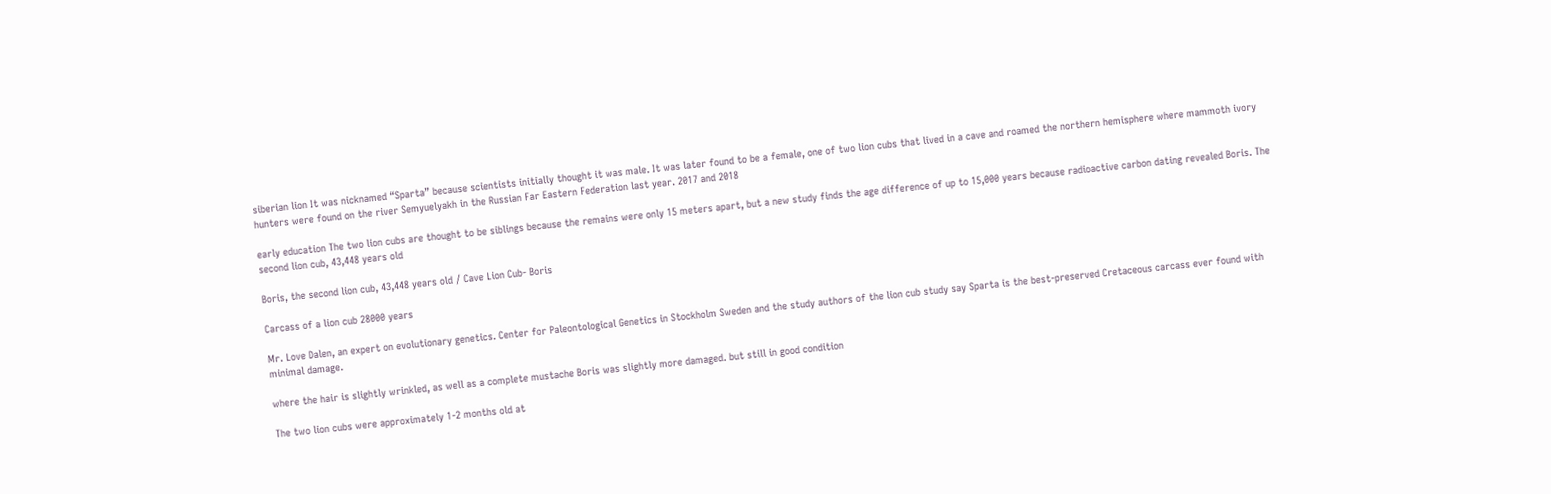siberian lion It was nicknamed “Sparta” because scientists initially thought it was male. It was later found to be a female, one of two lion cubs that lived in a cave and roamed the northern hemisphere where mammoth ivory hunters were found on the river Semyuelyakh in the Russian Far Eastern Federation last year. 2017 and 2018

early education The two lion cubs are thought to be siblings because the remains were only 15 meters apart, but a new study finds the age difference of up to 15,000 years because radioactive carbon dating revealed Boris. The second lion cub, 43,448 years old

Boris, the second lion cub, 43,448 years old / Cave Lion Cub- Boris

Carcass of a lion cub 28000 years

Mr. Love Dalen, an expert on evolutionary genetics. Center for Paleontological Genetics in Stockholm Sweden and the study authors of the lion cub study say Sparta is the best-preserved Cretaceous carcass ever found with minimal damage.

where the hair is slightly wrinkled, as well as a complete mustache Boris was slightly more damaged. but still in good condition

The two lion cubs were approximately 1-2 months old at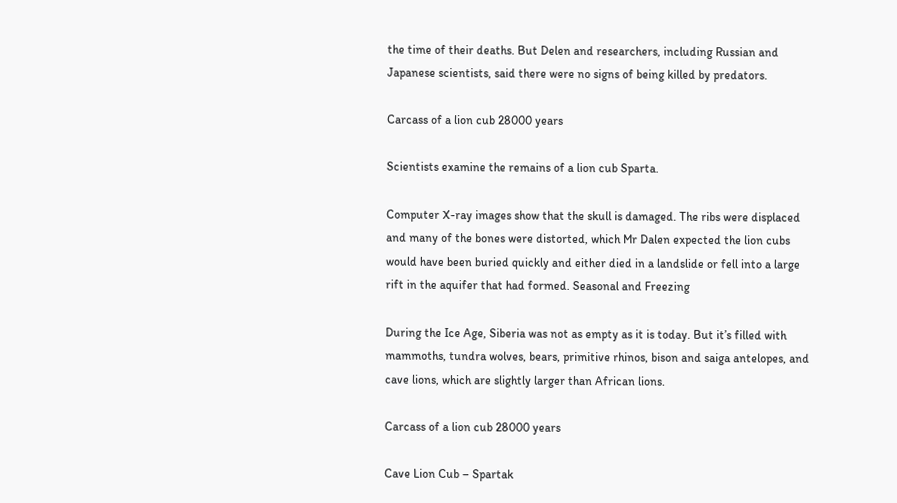the time of their deaths. But Delen and researchers, including Russian and Japanese scientists, said there were no signs of being killed by predators.

Carcass of a lion cub 28000 years

Scientists examine the remains of a lion cub Sparta.

Computer X-ray images show that the skull is damaged. The ribs were displaced and many of the bones were distorted, which Mr Dalen expected the lion cubs would have been buried quickly and either died in a landslide or fell into a large rift in the aquifer that had formed. Seasonal and Freezing

During the Ice Age, Siberia was not as empty as it is today. But it’s filled with mammoths, tundra wolves, bears, primitive rhinos, bison and saiga antelopes, and cave lions, which are slightly larger than African lions.

Carcass of a lion cub 28000 years

Cave Lion Cub – Spartak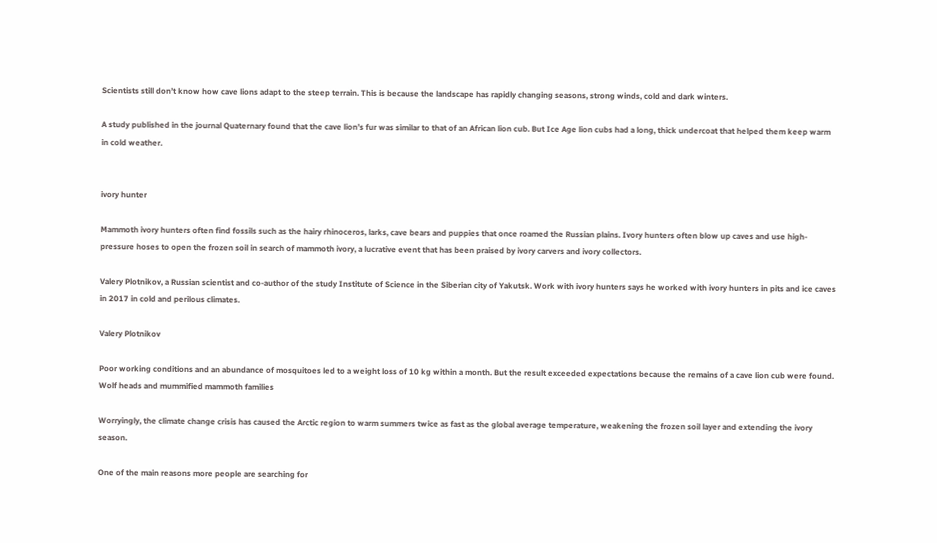Scientists still don’t know how cave lions adapt to the steep terrain. This is because the landscape has rapidly changing seasons, strong winds, cold and dark winters.

A study published in the journal Quaternary found that the cave lion’s fur was similar to that of an African lion cub. But Ice Age lion cubs had a long, thick undercoat that helped them keep warm in cold weather.


ivory hunter

Mammoth ivory hunters often find fossils such as the hairy rhinoceros, larks, cave bears and puppies that once roamed the Russian plains. Ivory hunters often blow up caves and use high-pressure hoses to open the frozen soil in search of mammoth ivory, a lucrative event that has been praised by ivory carvers and ivory collectors.

Valery Plotnikov, a Russian scientist and co-author of the study Institute of Science in the Siberian city of Yakutsk. Work with ivory hunters says he worked with ivory hunters in pits and ice caves in 2017 in cold and perilous climates.

Valery Plotnikov

Poor working conditions and an abundance of mosquitoes led to a weight loss of 10 kg within a month. But the result exceeded expectations because the remains of a cave lion cub were found. Wolf heads and mummified mammoth families

Worryingly, the climate change crisis has caused the Arctic region to warm summers twice as fast as the global average temperature, weakening the frozen soil layer and extending the ivory season.

One of the main reasons more people are searching for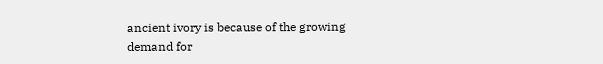ancient ivory is because of the growing demand for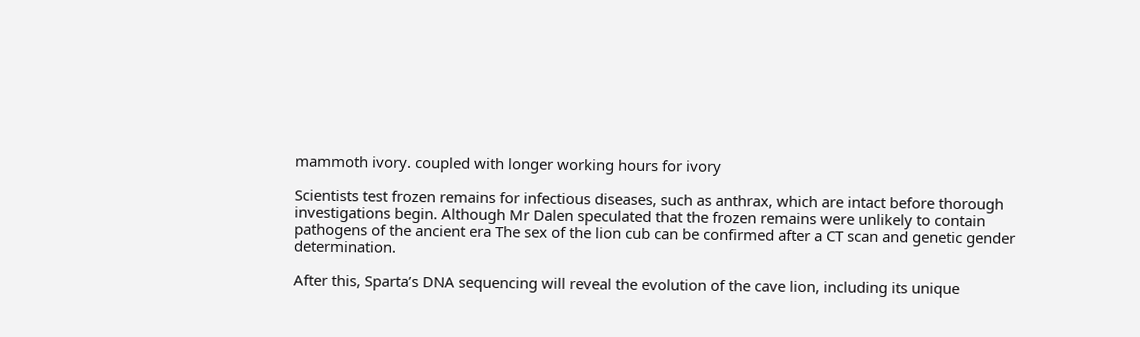mammoth ivory. coupled with longer working hours for ivory

Scientists test frozen remains for infectious diseases, such as anthrax, which are intact before thorough investigations begin. Although Mr Dalen speculated that the frozen remains were unlikely to contain pathogens of the ancient era The sex of the lion cub can be confirmed after a CT scan and genetic gender determination.

After this, Sparta’s DNA sequencing will reveal the evolution of the cave lion, including its unique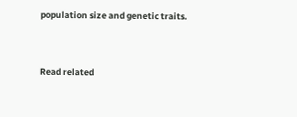population size and genetic traits.


Read related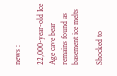news :

22,000-year-old Ice Age cave bear remains found as basement ice melts

Shocked to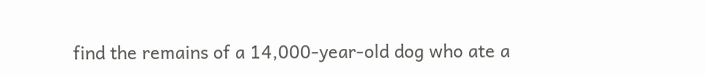find the remains of a 14,000-year-old dog who ate a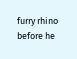furry rhino before he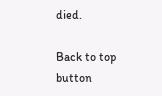died.

Back to top button